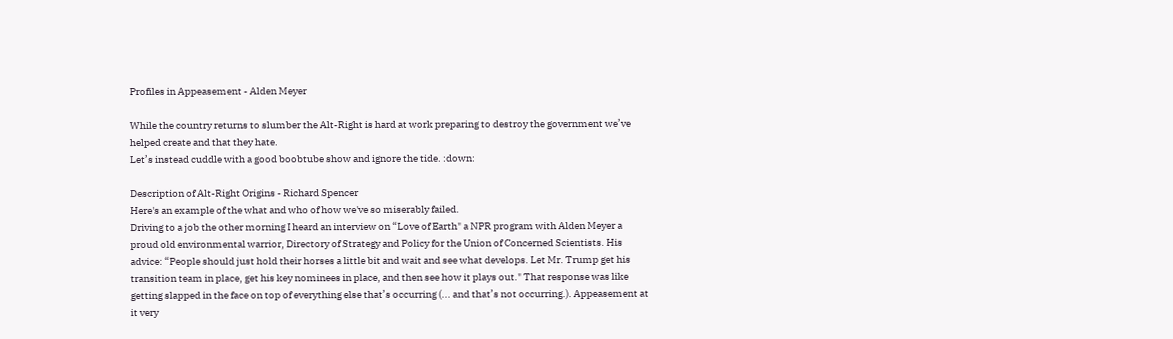Profiles in Appeasement - Alden Meyer

While the country returns to slumber the Alt-Right is hard at work preparing to destroy the government we’ve helped create and that they hate.
Let’s instead cuddle with a good boobtube show and ignore the tide. :down:

Description of Alt-Right Origins - Richard Spencer
Here's an example of the what and who of how we've so miserably failed.
Driving to a job the other morning I heard an interview on “Love of Earth" a NPR program with Alden Meyer a proud old environmental warrior, Directory of Strategy and Policy for the Union of Concerned Scientists. His advice: “People should just hold their horses a little bit and wait and see what develops. Let Mr. Trump get his transition team in place, get his key nominees in place, and then see how it plays out." That response was like getting slapped in the face on top of everything else that’s occurring (... and that’s not occurring.). Appeasement at it very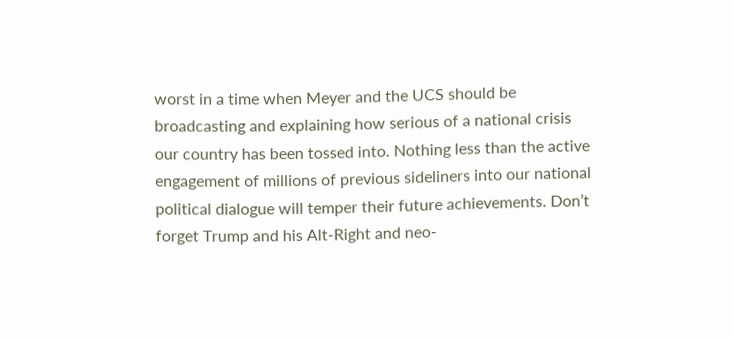worst in a time when Meyer and the UCS should be broadcasting and explaining how serious of a national crisis our country has been tossed into. Nothing less than the active engagement of millions of previous sideliners into our national political dialogue will temper their future achievements. Don’t forget Trump and his Alt-Right and neo-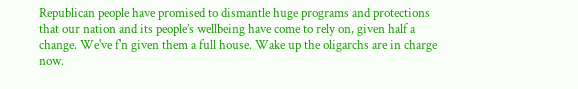Republican people have promised to dismantle huge programs and protections that our nation and its people’s wellbeing have come to rely on, given half a change. We've f'n given them a full house. Wake up the oligarchs are in charge now.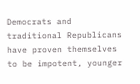Democrats and traditional Republicans have proven themselves to be impotent, younger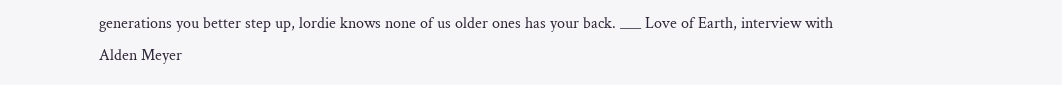generations you better step up, lordie knows none of us older ones has your back. ___ Love of Earth, interview with Alden Meyer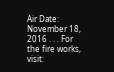Air Date: November 18, 2016 . . . For the fire works, visit: